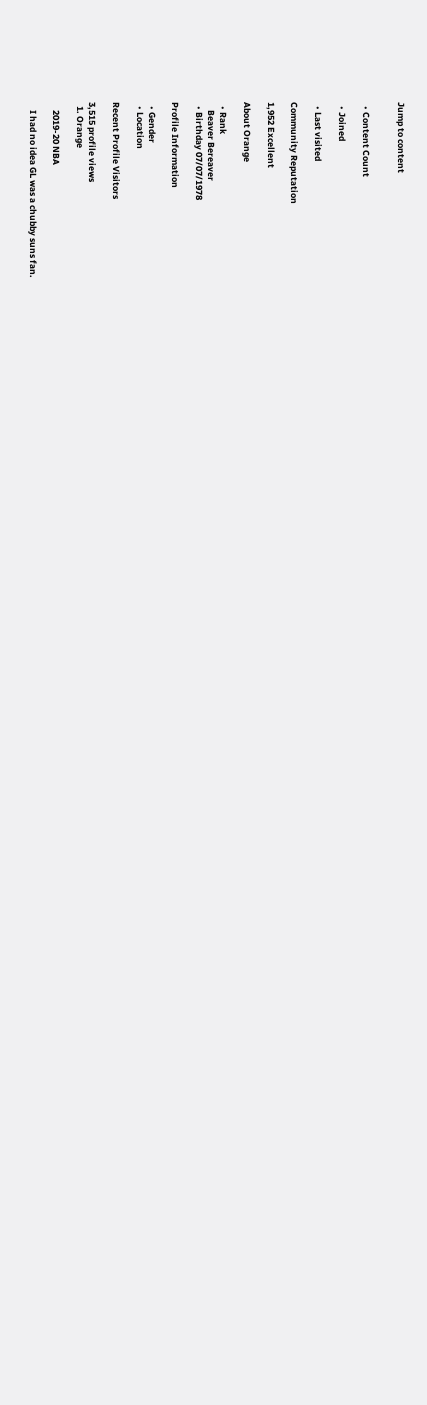Jump to content


  • Content Count

  • Joined

  • Last visited

Community Reputation

1,952 Excellent

About Orange

  • Rank
    Beaver Bereaver
  • Birthday 07/07/1978

Profile Information

  • Gender
  • Location

Recent Profile Visitors

3,515 profile views
  1. Orange

    2019-20 NBA

    I had no idea GL was a chubby suns fan.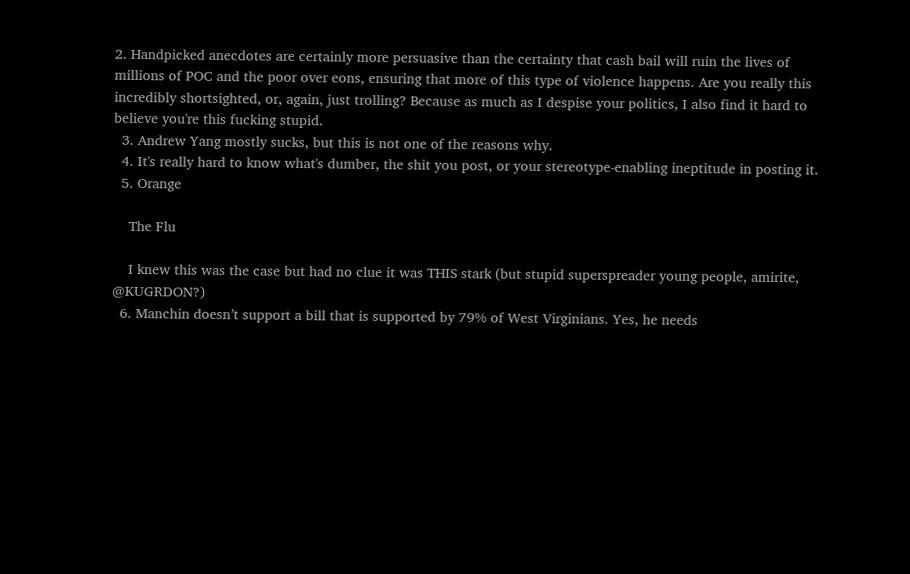2. Handpicked anecdotes are certainly more persuasive than the certainty that cash bail will ruin the lives of millions of POC and the poor over eons, ensuring that more of this type of violence happens. Are you really this incredibly shortsighted, or, again, just trolling? Because as much as I despise your politics, I also find it hard to believe you're this fucking stupid.
  3. Andrew Yang mostly sucks, but this is not one of the reasons why.
  4. It's really hard to know what's dumber, the shit you post, or your stereotype-enabling ineptitude in posting it.
  5. Orange

    The Flu

    I knew this was the case but had no clue it was THIS stark (but stupid superspreader young people, amirite, @KUGRDON?)
  6. Manchin doesn’t support a bill that is supported by 79% of West Virginians. Yes, he needs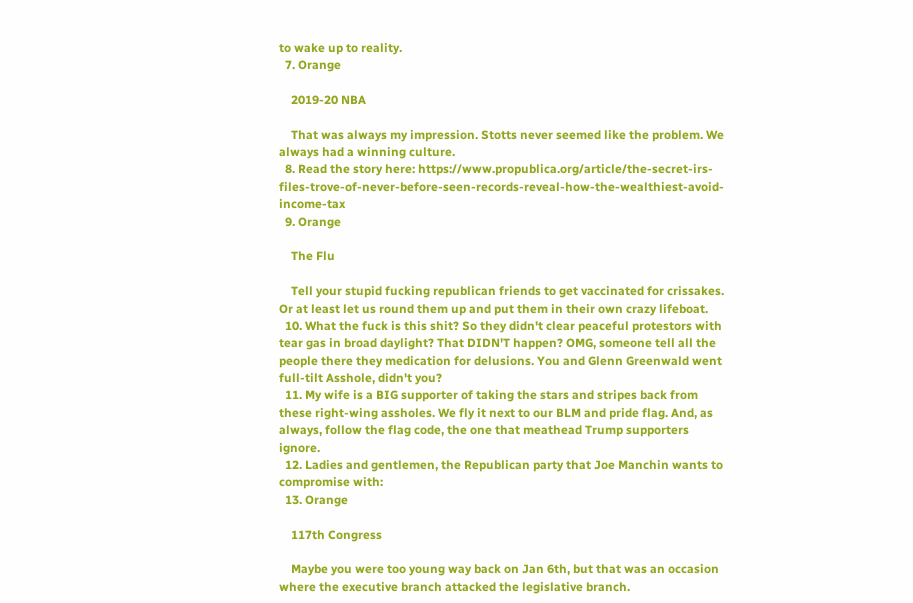to wake up to reality.
  7. Orange

    2019-20 NBA

    That was always my impression. Stotts never seemed like the problem. We always had a winning culture.
  8. Read the story here: https://www.propublica.org/article/the-secret-irs-files-trove-of-never-before-seen-records-reveal-how-the-wealthiest-avoid-income-tax
  9. Orange

    The Flu

    Tell your stupid fucking republican friends to get vaccinated for crissakes. Or at least let us round them up and put them in their own crazy lifeboat.
  10. What the fuck is this shit? So they didn't clear peaceful protestors with tear gas in broad daylight? That DIDN'T happen? OMG, someone tell all the people there they medication for delusions. You and Glenn Greenwald went full-tilt Asshole, didn't you?
  11. My wife is a BIG supporter of taking the stars and stripes back from these right-wing assholes. We fly it next to our BLM and pride flag. And, as always, follow the flag code, the one that meathead Trump supporters ignore.
  12. Ladies and gentlemen, the Republican party that Joe Manchin wants to compromise with:
  13. Orange

    117th Congress

    Maybe you were too young way back on Jan 6th, but that was an occasion where the executive branch attacked the legislative branch.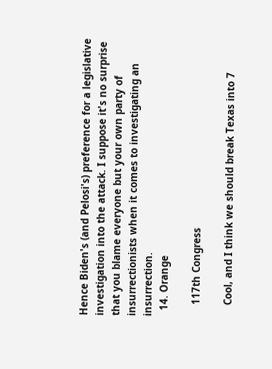Hence Biden's (and Pelosi's) preference for a legislative investigation into the attack. I suppose it's no surprise that you blame everyone but your own party of insurrectionists when it comes to investigating an insurrection.
  14. Orange

    117th Congress

    Cool, and I think we should break Texas into 7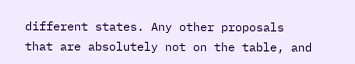different states. Any other proposals that are absolutely not on the table, and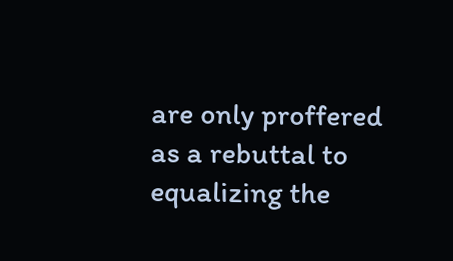are only proffered as a rebuttal to equalizing the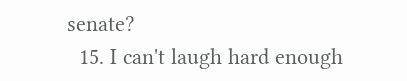senate?
  15. I can't laugh hard enough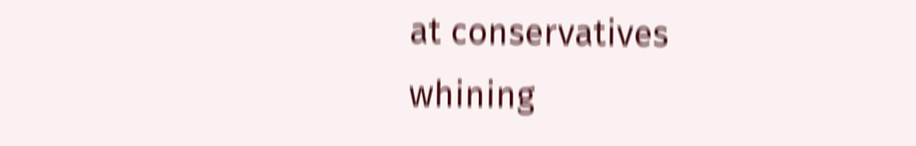at conservatives whining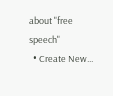about "free speech"
  • Create New...